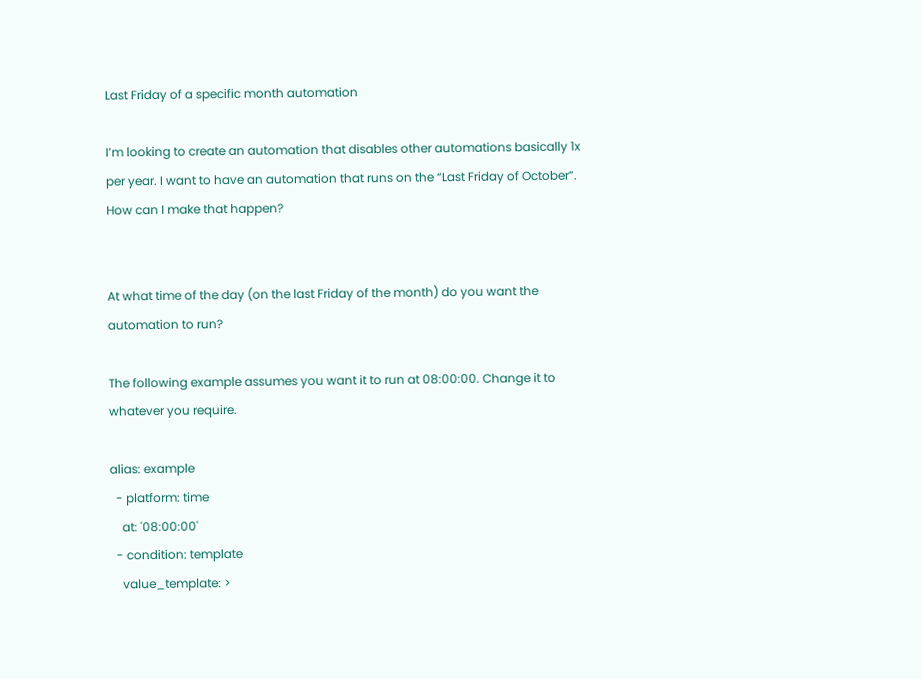Last Friday of a specific month automation

I’m looking to create an automation that disables other automations basically 1x per year. I want to have an automation that runs on the “Last Friday of October”. How can I make that happen?


At what time of the day (on the last Friday of the month) do you want the automation to run?

The following example assumes you want it to run at 08:00:00. Change it to whatever you require.

alias: example
  - platform: time
    at: '08:00:00'
  - condition: template
    value_template: >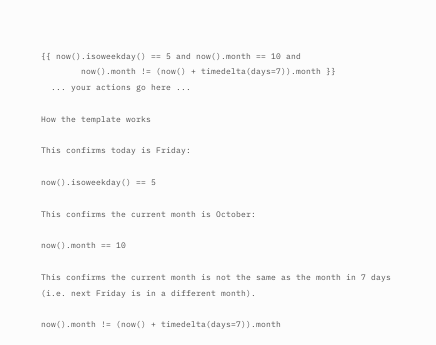{{ now().isoweekday() == 5 and now().month == 10 and
        now().month != (now() + timedelta(days=7)).month }}
  ... your actions go here ...

How the template works

This confirms today is Friday:

now().isoweekday() == 5

This confirms the current month is October:

now().month == 10

This confirms the current month is not the same as the month in 7 days (i.e. next Friday is in a different month).

now().month != (now() + timedelta(days=7)).month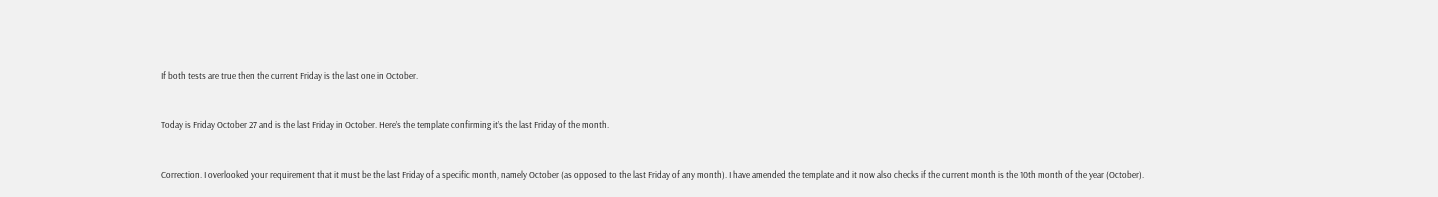If both tests are true then the current Friday is the last one in October.


Today is Friday October 27 and is the last Friday in October. Here’s the template confirming it’s the last Friday of the month.


Correction. I overlooked your requirement that it must be the last Friday of a specific month, namely October (as opposed to the last Friday of any month). I have amended the template and it now also checks if the current month is the 10th month of the year (October).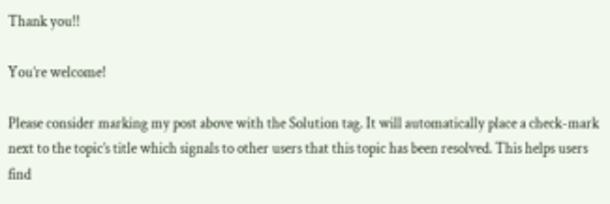Thank you!!

You’re welcome!

Please consider marking my post above with the Solution tag. It will automatically place a check-mark next to the topic’s title which signals to other users that this topic has been resolved. This helps users find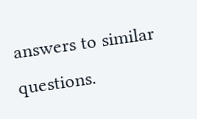answers to similar questions.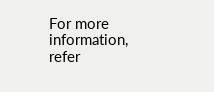For more information, refer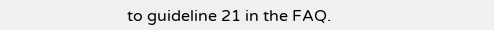to guideline 21 in the FAQ.